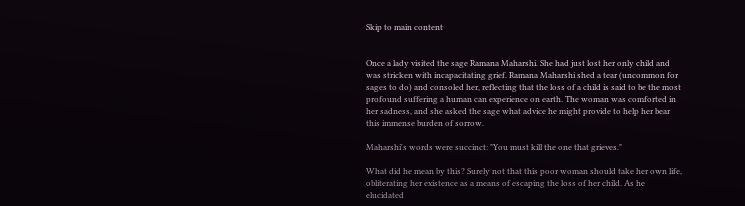Skip to main content


Once a lady visited the sage Ramana Maharshi. She had just lost her only child and was stricken with incapacitating grief. Ramana Maharshi shed a tear (uncommon for sages to do) and consoled her, reflecting that the loss of a child is said to be the most profound suffering a human can experience on earth. The woman was comforted in her sadness, and she asked the sage what advice he might provide to help her bear this immense burden of sorrow.

Maharshi's words were succinct: "You must kill the one that grieves."

What did he mean by this? Surely not that this poor woman should take her own life, obliterating her existence as a means of escaping the loss of her child. As he elucidated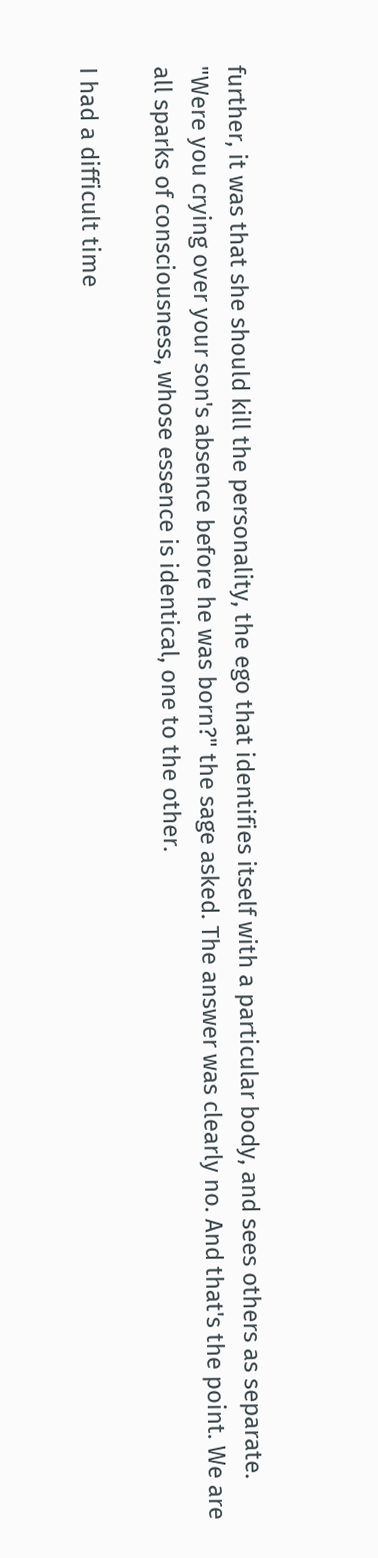further, it was that she should kill the personality, the ego that identifies itself with a particular body, and sees others as separate. "Were you crying over your son's absence before he was born?" the sage asked. The answer was clearly no. And that's the point. We are all sparks of consciousness, whose essence is identical, one to the other.

I had a difficult time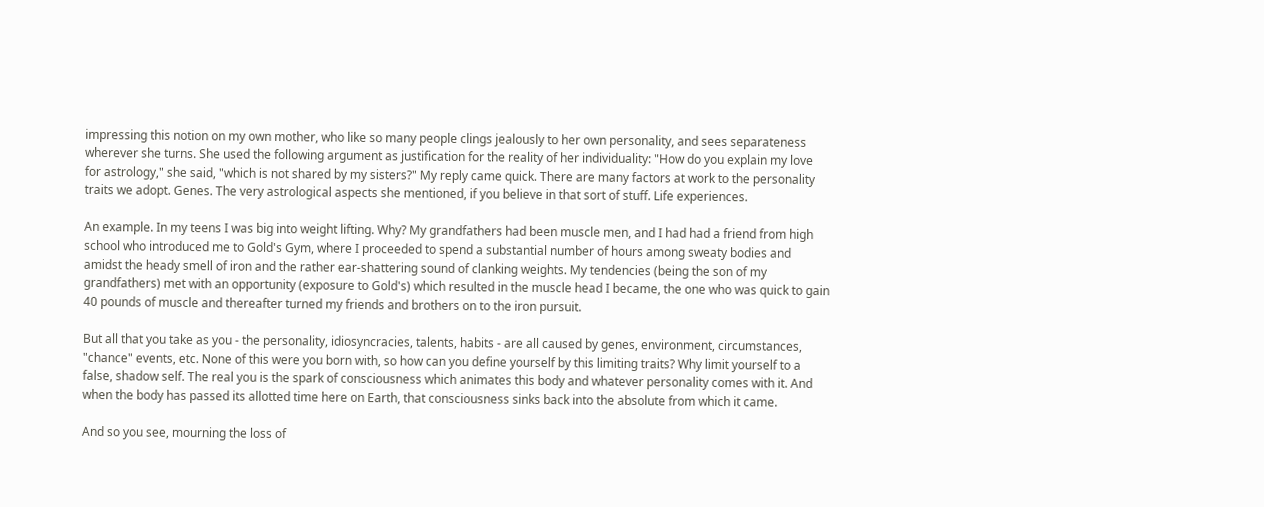impressing this notion on my own mother, who like so many people clings jealously to her own personality, and sees separateness wherever she turns. She used the following argument as justification for the reality of her individuality: "How do you explain my love for astrology," she said, "which is not shared by my sisters?" My reply came quick. There are many factors at work to the personality traits we adopt. Genes. The very astrological aspects she mentioned, if you believe in that sort of stuff. Life experiences.

An example. In my teens I was big into weight lifting. Why? My grandfathers had been muscle men, and I had had a friend from high school who introduced me to Gold's Gym, where I proceeded to spend a substantial number of hours among sweaty bodies and amidst the heady smell of iron and the rather ear-shattering sound of clanking weights. My tendencies (being the son of my grandfathers) met with an opportunity (exposure to Gold's) which resulted in the muscle head I became, the one who was quick to gain 40 pounds of muscle and thereafter turned my friends and brothers on to the iron pursuit.

But all that you take as you - the personality, idiosyncracies, talents, habits - are all caused by genes, environment, circumstances, "chance" events, etc. None of this were you born with, so how can you define yourself by this limiting traits? Why limit yourself to a false, shadow self. The real you is the spark of consciousness which animates this body and whatever personality comes with it. And when the body has passed its allotted time here on Earth, that consciousness sinks back into the absolute from which it came.

And so you see, mourning the loss of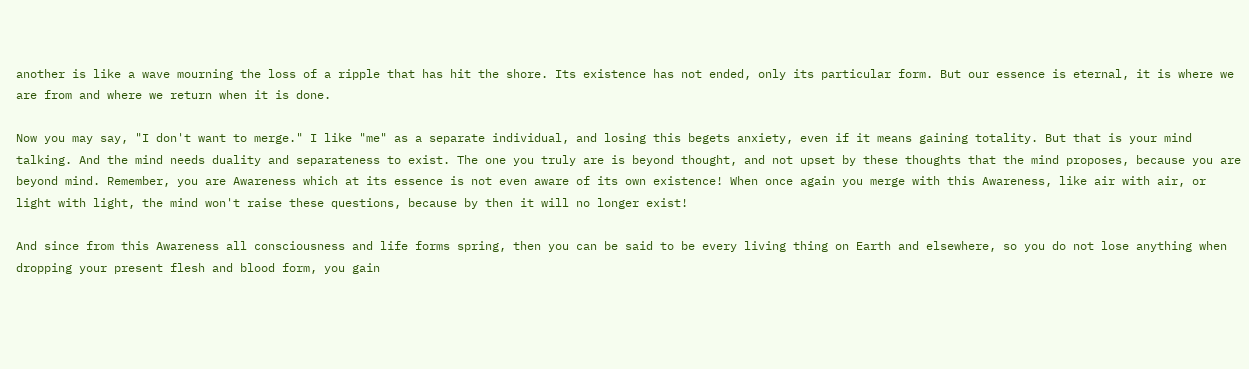another is like a wave mourning the loss of a ripple that has hit the shore. Its existence has not ended, only its particular form. But our essence is eternal, it is where we are from and where we return when it is done.

Now you may say, "I don't want to merge." I like "me" as a separate individual, and losing this begets anxiety, even if it means gaining totality. But that is your mind talking. And the mind needs duality and separateness to exist. The one you truly are is beyond thought, and not upset by these thoughts that the mind proposes, because you are beyond mind. Remember, you are Awareness which at its essence is not even aware of its own existence! When once again you merge with this Awareness, like air with air, or light with light, the mind won't raise these questions, because by then it will no longer exist!

And since from this Awareness all consciousness and life forms spring, then you can be said to be every living thing on Earth and elsewhere, so you do not lose anything when dropping your present flesh and blood form, you gain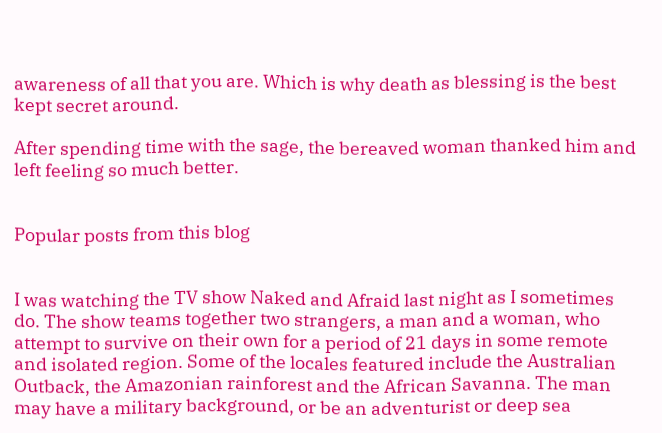awareness of all that you are. Which is why death as blessing is the best kept secret around.

After spending time with the sage, the bereaved woman thanked him and left feeling so much better.


Popular posts from this blog


I was watching the TV show Naked and Afraid last night as I sometimes do. The show teams together two strangers, a man and a woman, who attempt to survive on their own for a period of 21 days in some remote and isolated region. Some of the locales featured include the Australian Outback, the Amazonian rainforest and the African Savanna. The man may have a military background, or be an adventurist or deep sea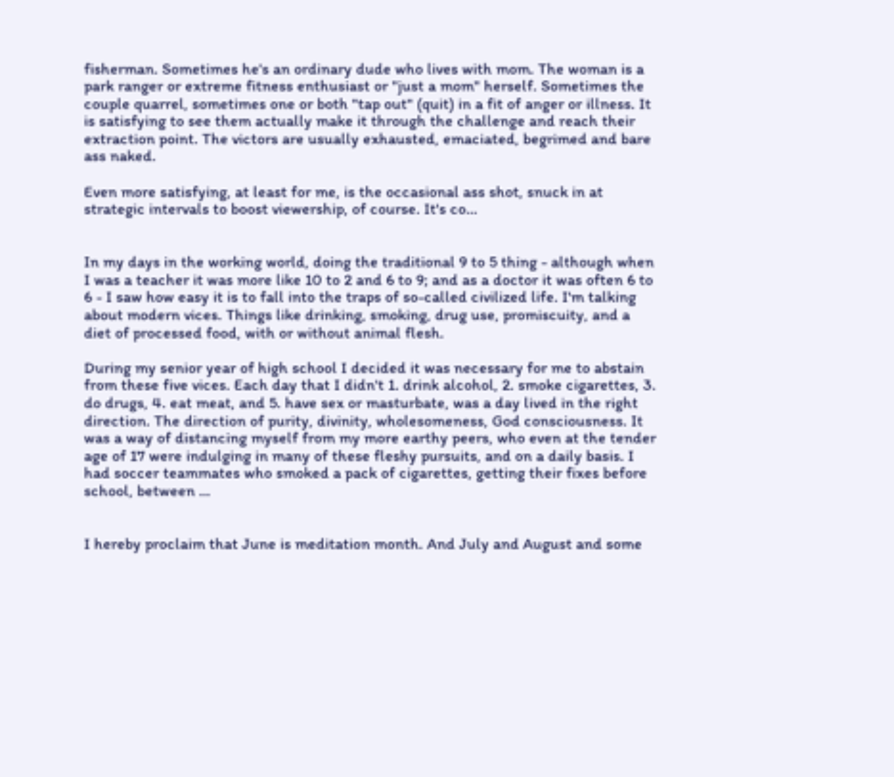fisherman. Sometimes he's an ordinary dude who lives with mom. The woman is a park ranger or extreme fitness enthusiast or "just a mom" herself. Sometimes the couple quarrel, sometimes one or both "tap out" (quit) in a fit of anger or illness. It is satisfying to see them actually make it through the challenge and reach their extraction point. The victors are usually exhausted, emaciated, begrimed and bare ass naked.

Even more satisfying, at least for me, is the occasional ass shot, snuck in at strategic intervals to boost viewership, of course. It's co…


In my days in the working world, doing the traditional 9 to 5 thing - although when I was a teacher it was more like 10 to 2 and 6 to 9; and as a doctor it was often 6 to 6 - I saw how easy it is to fall into the traps of so-called civilized life. I'm talking about modern vices. Things like drinking, smoking, drug use, promiscuity, and a diet of processed food, with or without animal flesh.

During my senior year of high school I decided it was necessary for me to abstain from these five vices. Each day that I didn't 1. drink alcohol, 2. smoke cigarettes, 3. do drugs, 4. eat meat, and 5. have sex or masturbate, was a day lived in the right direction. The direction of purity, divinity, wholesomeness, God consciousness. It was a way of distancing myself from my more earthy peers, who even at the tender age of 17 were indulging in many of these fleshy pursuits, and on a daily basis. I had soccer teammates who smoked a pack of cigarettes, getting their fixes before school, between …


I hereby proclaim that June is meditation month. And July and August and some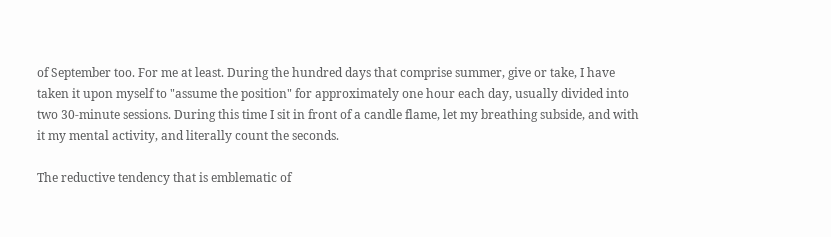of September too. For me at least. During the hundred days that comprise summer, give or take, I have taken it upon myself to "assume the position" for approximately one hour each day, usually divided into two 30-minute sessions. During this time I sit in front of a candle flame, let my breathing subside, and with it my mental activity, and literally count the seconds.

The reductive tendency that is emblematic of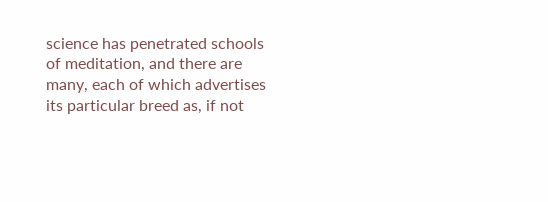science has penetrated schools of meditation, and there are many, each of which advertises its particular breed as, if not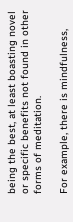being the best, at least boasting novel or specific benefits not found in other forms of meditation.

For example, there is mindfulness,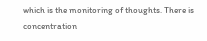which is the monitoring of thoughts. There is concentration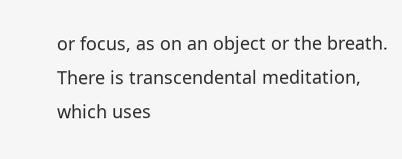or focus, as on an object or the breath. There is transcendental meditation, which uses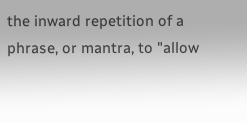the inward repetition of a phrase, or mantra, to "allow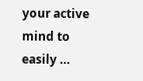your active mind to easily …